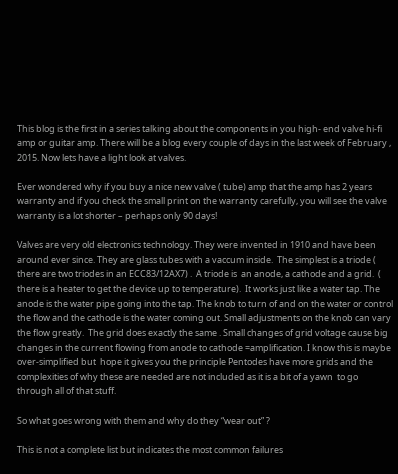This blog is the first in a series talking about the components in you high- end valve hi-fi amp or guitar amp. There will be a blog every couple of days in the last week of February , 2015. Now lets have a light look at valves.

Ever wondered why if you buy a nice new valve ( tube) amp that the amp has 2 years warranty and if you check the small print on the warranty carefully, you will see the valve warranty is a lot shorter – perhaps only 90 days!

Valves are very old electronics technology. They were invented in 1910 and have been around ever since. They are glass tubes with a vaccum inside.  The simplest is a triode ( there are two triodes in an ECC83/12AX7) .  A triode is  an anode, a cathode and a grid.  ( there is a heater to get the device up to temperature).  It works just like a water tap. The anode is the water pipe going into the tap. The knob to turn of and on the water or control the flow and the cathode is the water coming out. Small adjustments on the knob can vary the flow greatly.  The grid does exactly the same . Small changes of grid voltage cause big changes in the current flowing from anode to cathode =amplification. I know this is maybe over-simplified but  hope it gives you the principle Pentodes have more grids and the complexities of why these are needed are not included as it is a bit of a yawn  to go through all of that stuff.

So what goes wrong with them and why do they “wear out” ?

This is not a complete list but indicates the most common failures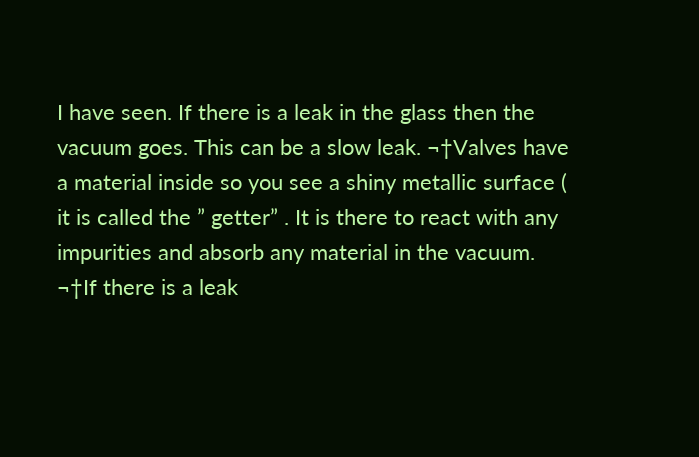I have seen. If there is a leak in the glass then the vacuum goes. This can be a slow leak. ¬†Valves have a material inside so you see a shiny metallic surface ( it is called the ” getter” . It is there to react with any impurities and absorb any material in the vacuum. ¬†If there is a leak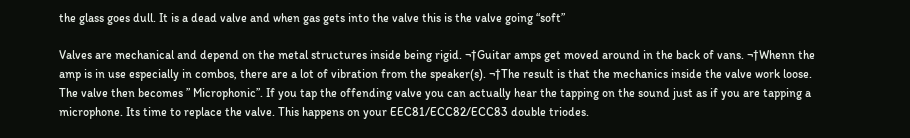the glass goes dull. It is a dead valve and when gas gets into the valve this is the valve going “soft”

Valves are mechanical and depend on the metal structures inside being rigid. ¬†Guitar amps get moved around in the back of vans. ¬†Whenn the amp is in use especially in combos, there are a lot of vibration from the speaker(s). ¬†The result is that the mechanics inside the valve work loose. The valve then becomes ” Microphonic”. If you tap the offending valve you can actually hear the tapping on the sound just as if you are tapping a microphone. Its time to replace the valve. This happens on your EEC81/ECC82/ECC83 double triodes.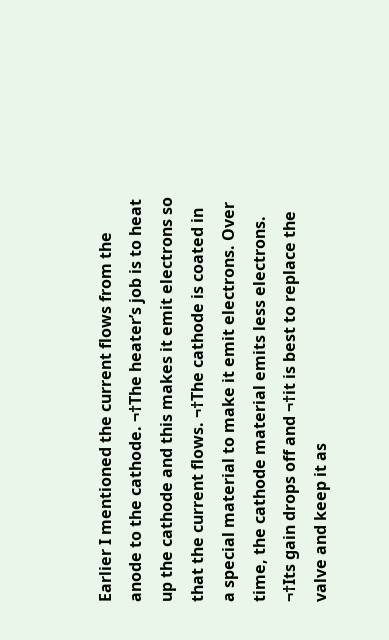Earlier I mentioned the current flows from the anode to the cathode. ¬†The heater’s job is to heat up the cathode and this makes it emit electrons so that the current flows. ¬†The cathode is coated in a special material to make it emit electrons. Over time, the cathode material emits less electrons. ¬†Its gain drops off and ¬†it is best to replace the valve and keep it as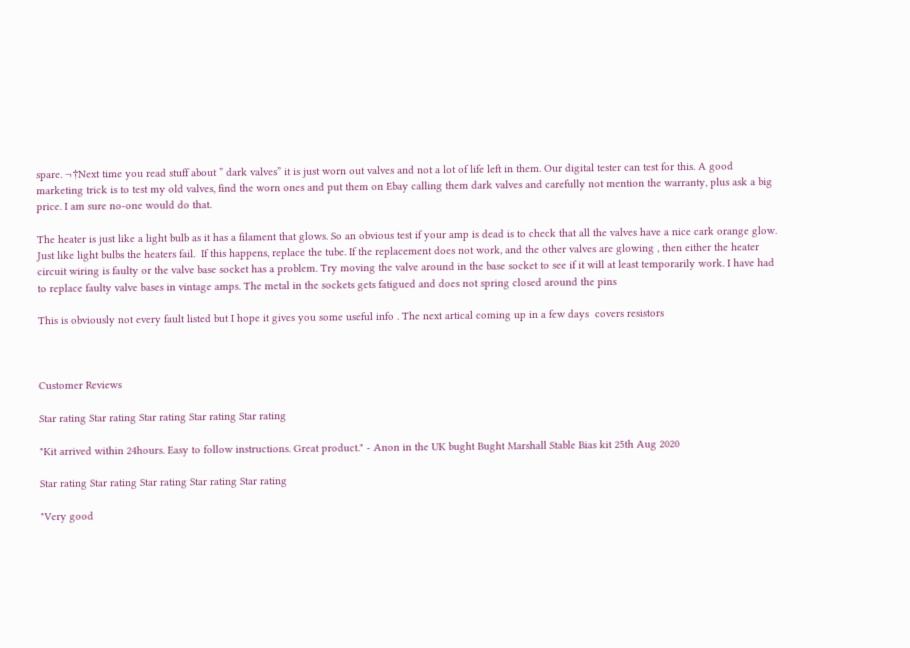spare. ¬†Next time you read stuff about ” dark valves” it is just worn out valves and not a lot of life left in them. Our digital tester can test for this. A good marketing trick is to test my old valves, find the worn ones and put them on Ebay calling them dark valves and carefully not mention the warranty, plus ask a big price. I am sure no-one would do that.

The heater is just like a light bulb as it has a filament that glows. So an obvious test if your amp is dead is to check that all the valves have a nice cark orange glow.  Just like light bulbs the heaters fail.  If this happens, replace the tube. If the replacement does not work, and the other valves are glowing , then either the heater circuit wiring is faulty or the valve base socket has a problem. Try moving the valve around in the base socket to see if it will at least temporarily work. I have had to replace faulty valve bases in vintage amps. The metal in the sockets gets fatigued and does not spring closed around the pins

This is obviously not every fault listed but I hope it gives you some useful info . The next artical coming up in a few days  covers resistors



Customer Reviews

Star rating Star rating Star rating Star rating Star rating

"Kit arrived within 24hours. Easy to follow instructions. Great product." - Anon in the UK bught Bught Marshall Stable Bias kit 25th Aug 2020

Star rating Star rating Star rating Star rating Star rating

"Very good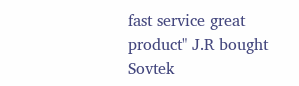fast service great product" J.R bought Sovtek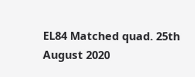EL84 Matched quad. 25th August 2020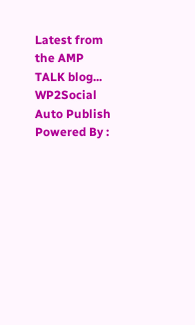Latest from the AMP TALK blog...
WP2Social Auto Publish Powered By :